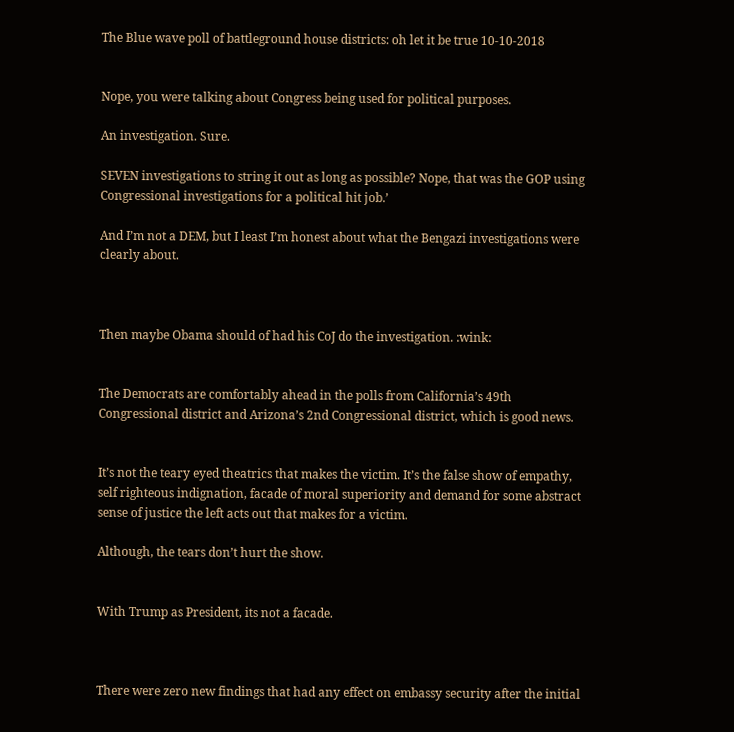The Blue wave poll of battleground house districts: oh let it be true 10-10-2018


Nope, you were talking about Congress being used for political purposes.

An investigation. Sure.

SEVEN investigations to string it out as long as possible? Nope, that was the GOP using Congressional investigations for a political hit job.’

And I’m not a DEM, but I least I’m honest about what the Bengazi investigations were clearly about.



Then maybe Obama should of had his CoJ do the investigation. :wink:


The Democrats are comfortably ahead in the polls from California’s 49th Congressional district and Arizona’s 2nd Congressional district, which is good news.


It’s not the teary eyed theatrics that makes the victim. It’s the false show of empathy, self righteous indignation, facade of moral superiority and demand for some abstract sense of justice the left acts out that makes for a victim.

Although, the tears don’t hurt the show.


With Trump as President, its not a facade.



There were zero new findings that had any effect on embassy security after the initial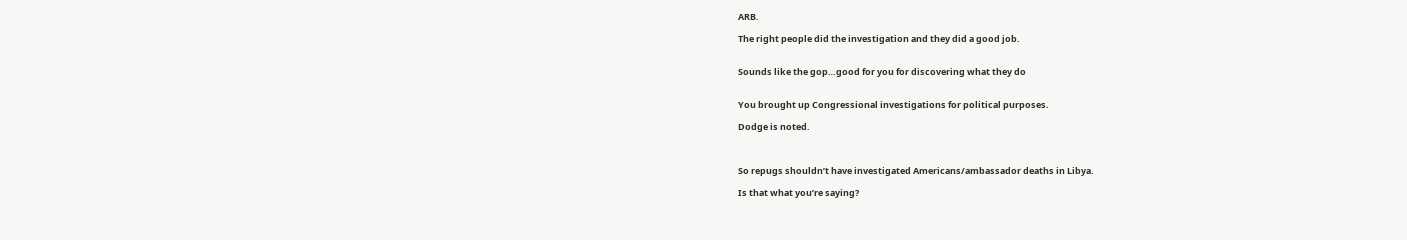ARB.

The right people did the investigation and they did a good job.


Sounds like the gop…good for you for discovering what they do


You brought up Congressional investigations for political purposes.

Dodge is noted.



So repugs shouldn’t have investigated Americans/ambassador deaths in Libya.

Is that what you’re saying?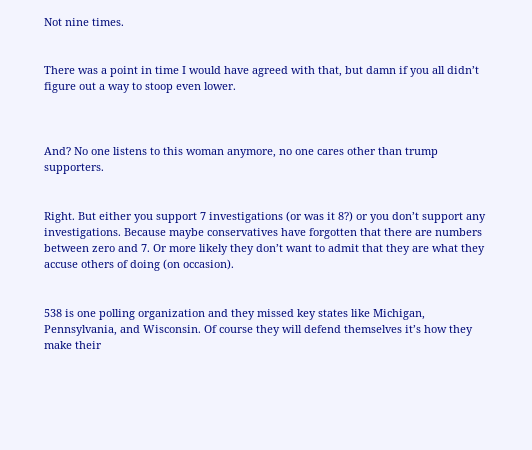Not nine times.


There was a point in time I would have agreed with that, but damn if you all didn’t figure out a way to stoop even lower.



And? No one listens to this woman anymore, no one cares other than trump supporters.


Right. But either you support 7 investigations (or was it 8?) or you don’t support any investigations. Because maybe conservatives have forgotten that there are numbers between zero and 7. Or more likely they don’t want to admit that they are what they accuse others of doing (on occasion).


538 is one polling organization and they missed key states like Michigan, Pennsylvania, and Wisconsin. Of course they will defend themselves it’s how they make their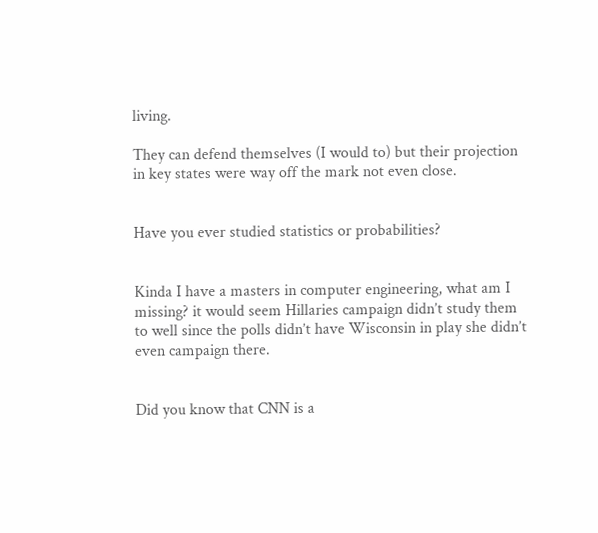living.

They can defend themselves (I would to) but their projection in key states were way off the mark not even close.


Have you ever studied statistics or probabilities?


Kinda I have a masters in computer engineering, what am I missing? it would seem Hillaries campaign didn’t study them to well since the polls didn’t have Wisconsin in play she didn’t even campaign there.


Did you know that CNN is a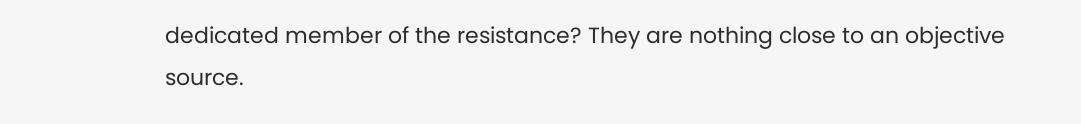dedicated member of the resistance? They are nothing close to an objective source.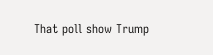That poll show Trump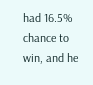had 16.5% chance to win, and he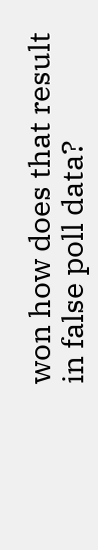won how does that result in false poll data?